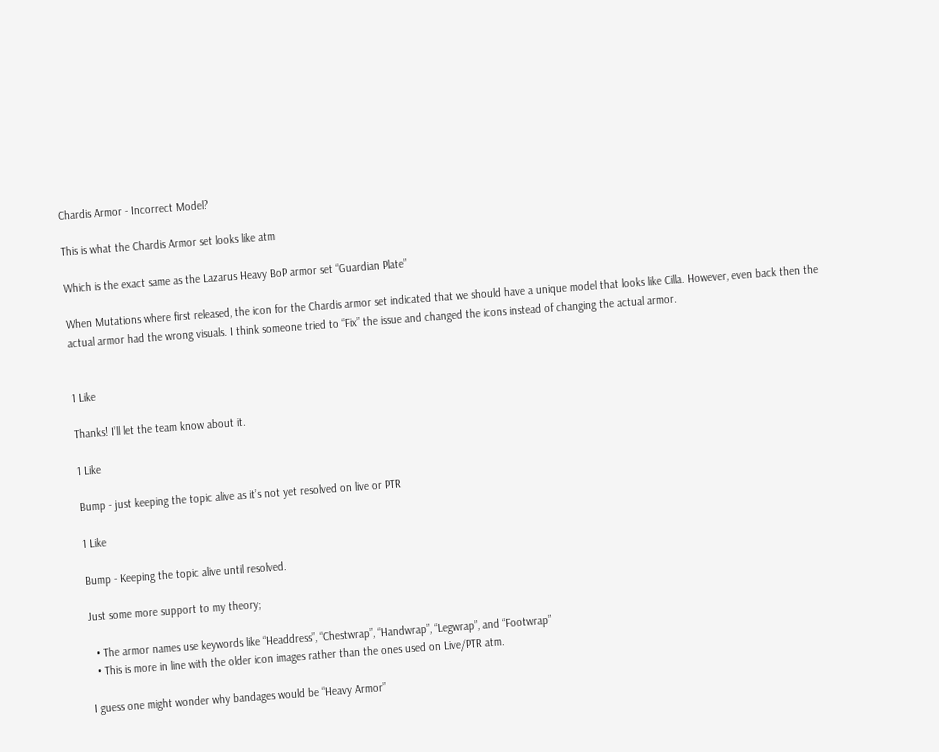Chardis Armor - Incorrect Model?

This is what the Chardis Armor set looks like atm

Which is the exact same as the Lazarus Heavy BoP armor set “Guardian Plate”

When Mutations where first released, the icon for the Chardis armor set indicated that we should have a unique model that looks like Cilla. However, even back then the actual armor had the wrong visuals. I think someone tried to “Fix” the issue and changed the icons instead of changing the actual armor.


1 Like

Thanks! I’ll let the team know about it.

1 Like

Bump - just keeping the topic alive as it’s not yet resolved on live or PTR

1 Like

Bump - Keeping the topic alive until resolved.

Just some more support to my theory;

  • The armor names use keywords like “Headdress”, “Chestwrap”, “Handwrap”, “Legwrap”, and “Footwrap”
  • This is more in line with the older icon images rather than the ones used on Live/PTR atm.

I guess one might wonder why bandages would be “Heavy Armor”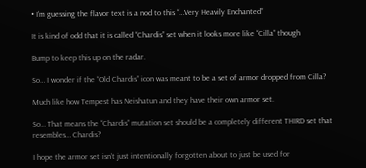• I’m guessing the flavor text is a nod to this “…Very Heavily Enchanted”

It is kind of odd that it is called “Chardis” set when it looks more like “Cilla” though

Bump to keep this up on the radar.

So… I wonder if the “Old Chardis” icon was meant to be a set of armor dropped from Cilla?

Much like how Tempest has Neishatun and they have their own armor set.

So… That means the “Chardis” mutation set should be a completely different THIRD set that resembles… Chardis?

I hope the armor set isn’t just intentionally forgotten about to just be used for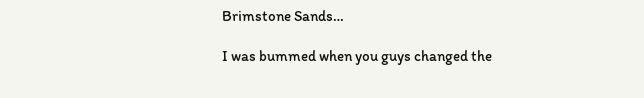Brimstone Sands…

I was bummed when you guys changed the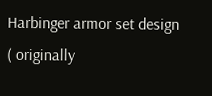Harbinger armor set design ( originally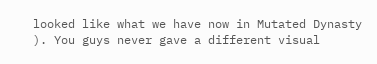looked like what we have now in Mutated Dynasty ). You guys never gave a different visual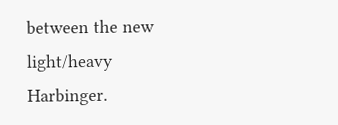between the new light/heavy Harbinger.